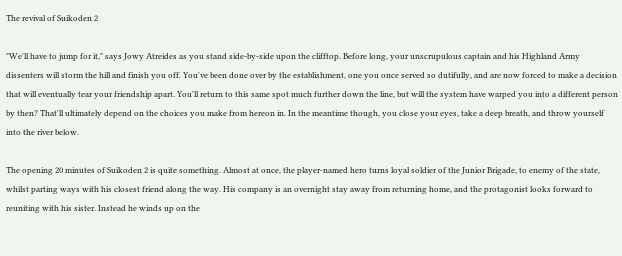The revival of Suikoden 2

"We'll have to jump for it," says Jowy Atreides as you stand side-by-side upon the clifftop. Before long, your unscrupulous captain and his Highland Army dissenters will storm the hill and finish you off. You've been done over by the establishment, one you once served so dutifully, and are now forced to make a decision that will eventually tear your friendship apart. You'll return to this same spot much further down the line, but will the system have warped you into a different person by then? That'll ultimately depend on the choices you make from hereon in. In the meantime though, you close your eyes, take a deep breath, and throw yourself into the river below.

The opening 20 minutes of Suikoden 2 is quite something. Almost at once, the player-named hero turns loyal soldier of the Junior Brigade, to enemy of the state, whilst parting ways with his closest friend along the way. His company is an overnight stay away from returning home, and the protagonist looks forward to reuniting with his sister. Instead he winds up on the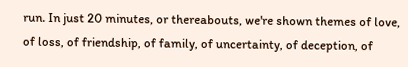run. In just 20 minutes, or thereabouts, we're shown themes of love, of loss, of friendship, of family, of uncertainty, of deception, of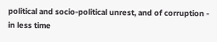political and socio-political unrest, and of corruption - in less time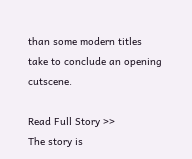than some modern titles take to conclude an opening cutscene.

Read Full Story >>
The story is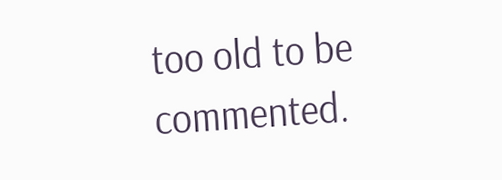too old to be commented.